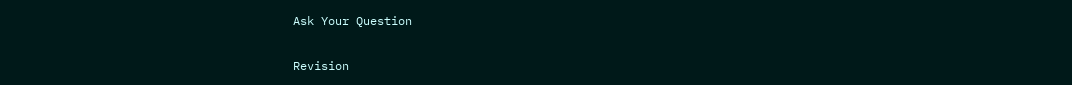Ask Your Question

Revision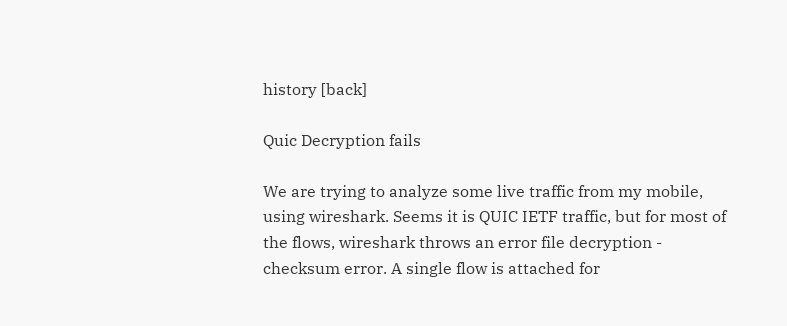history [back]

Quic Decryption fails

We are trying to analyze some live traffic from my mobile, using wireshark. Seems it is QUIC IETF traffic, but for most of the flows, wireshark throws an error file decryption - checksum error. A single flow is attached for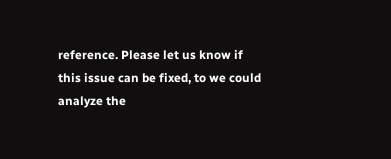reference. Please let us know if this issue can be fixed, to we could analyze the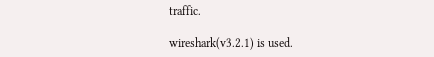traffic.

wireshark(v3.2.1) is used.